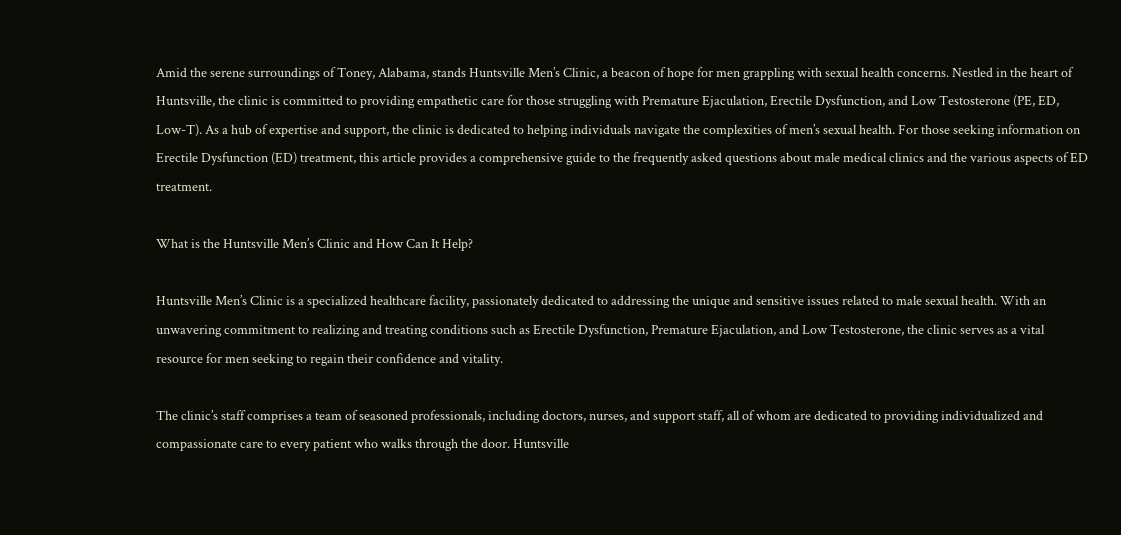Amid the serene surroundings of Toney, Alabama, stands Huntsville Men’s Clinic, a beacon of hope for men grappling with sexual health concerns. Nestled in the heart of Huntsville, the clinic is committed to providing empathetic care for those struggling with Premature Ejaculation, Erectile Dysfunction, and Low Testosterone (PE, ED, Low-T). As a hub of expertise and support, the clinic is dedicated to helping individuals navigate the complexities of men’s sexual health. For those seeking information on Erectile Dysfunction (ED) treatment, this article provides a comprehensive guide to the frequently asked questions about male medical clinics and the various aspects of ED treatment.

What is the Huntsville Men’s Clinic and How Can It Help?

Huntsville Men’s Clinic is a specialized healthcare facility, passionately dedicated to addressing the unique and sensitive issues related to male sexual health. With an unwavering commitment to realizing and treating conditions such as Erectile Dysfunction, Premature Ejaculation, and Low Testosterone, the clinic serves as a vital resource for men seeking to regain their confidence and vitality.

The clinic’s staff comprises a team of seasoned professionals, including doctors, nurses, and support staff, all of whom are dedicated to providing individualized and compassionate care to every patient who walks through the door. Huntsville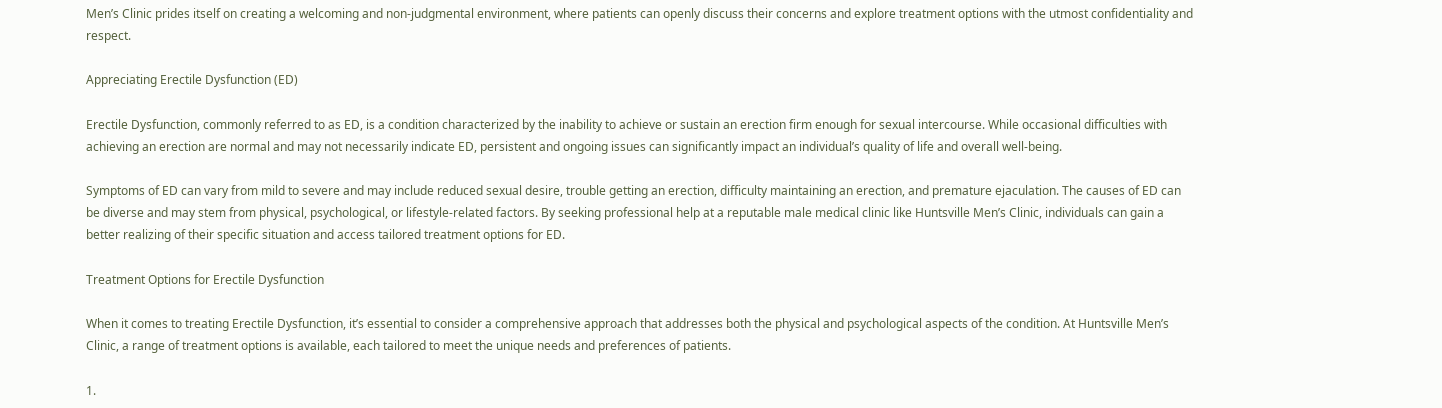Men’s Clinic prides itself on creating a welcoming and non-judgmental environment, where patients can openly discuss their concerns and explore treatment options with the utmost confidentiality and respect.

Appreciating Erectile Dysfunction (ED)

Erectile Dysfunction, commonly referred to as ED, is a condition characterized by the inability to achieve or sustain an erection firm enough for sexual intercourse. While occasional difficulties with achieving an erection are normal and may not necessarily indicate ED, persistent and ongoing issues can significantly impact an individual’s quality of life and overall well-being.

Symptoms of ED can vary from mild to severe and may include reduced sexual desire, trouble getting an erection, difficulty maintaining an erection, and premature ejaculation. The causes of ED can be diverse and may stem from physical, psychological, or lifestyle-related factors. By seeking professional help at a reputable male medical clinic like Huntsville Men’s Clinic, individuals can gain a better realizing of their specific situation and access tailored treatment options for ED.

Treatment Options for Erectile Dysfunction

When it comes to treating Erectile Dysfunction, it’s essential to consider a comprehensive approach that addresses both the physical and psychological aspects of the condition. At Huntsville Men’s Clinic, a range of treatment options is available, each tailored to meet the unique needs and preferences of patients.

1.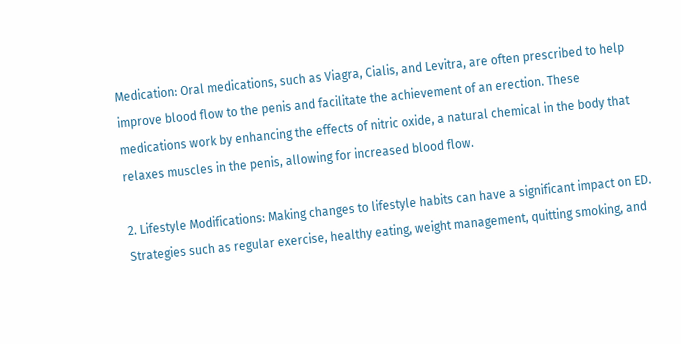Medication: Oral medications, such as Viagra, Cialis, and Levitra, are often prescribed to help improve blood flow to the penis and facilitate the achievement of an erection. These medications work by enhancing the effects of nitric oxide, a natural chemical in the body that relaxes muscles in the penis, allowing for increased blood flow.

2. Lifestyle Modifications: Making changes to lifestyle habits can have a significant impact on ED. Strategies such as regular exercise, healthy eating, weight management, quitting smoking, and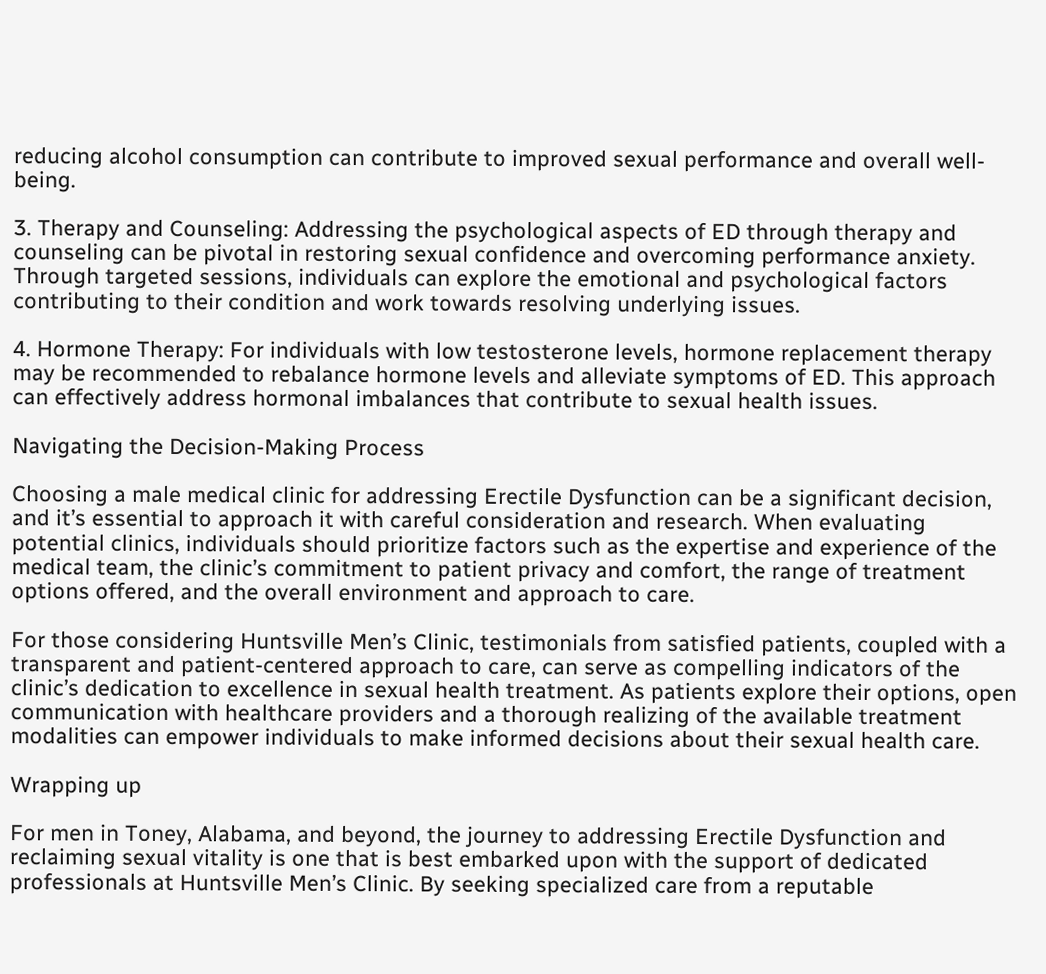reducing alcohol consumption can contribute to improved sexual performance and overall well-being.

3. Therapy and Counseling: Addressing the psychological aspects of ED through therapy and counseling can be pivotal in restoring sexual confidence and overcoming performance anxiety. Through targeted sessions, individuals can explore the emotional and psychological factors contributing to their condition and work towards resolving underlying issues.

4. Hormone Therapy: For individuals with low testosterone levels, hormone replacement therapy may be recommended to rebalance hormone levels and alleviate symptoms of ED. This approach can effectively address hormonal imbalances that contribute to sexual health issues.

Navigating the Decision-Making Process

Choosing a male medical clinic for addressing Erectile Dysfunction can be a significant decision, and it’s essential to approach it with careful consideration and research. When evaluating potential clinics, individuals should prioritize factors such as the expertise and experience of the medical team, the clinic’s commitment to patient privacy and comfort, the range of treatment options offered, and the overall environment and approach to care.

For those considering Huntsville Men’s Clinic, testimonials from satisfied patients, coupled with a transparent and patient-centered approach to care, can serve as compelling indicators of the clinic’s dedication to excellence in sexual health treatment. As patients explore their options, open communication with healthcare providers and a thorough realizing of the available treatment modalities can empower individuals to make informed decisions about their sexual health care.

Wrapping up

For men in Toney, Alabama, and beyond, the journey to addressing Erectile Dysfunction and reclaiming sexual vitality is one that is best embarked upon with the support of dedicated professionals at Huntsville Men’s Clinic. By seeking specialized care from a reputable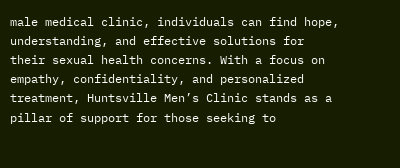male medical clinic, individuals can find hope, understanding, and effective solutions for their sexual health concerns. With a focus on empathy, confidentiality, and personalized treatment, Huntsville Men’s Clinic stands as a pillar of support for those seeking to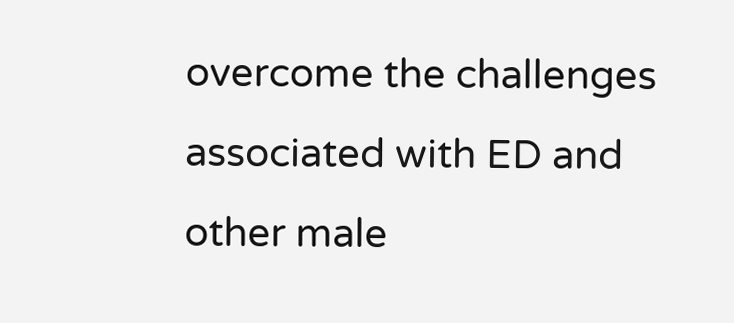overcome the challenges associated with ED and other male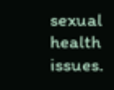sexual health issues.